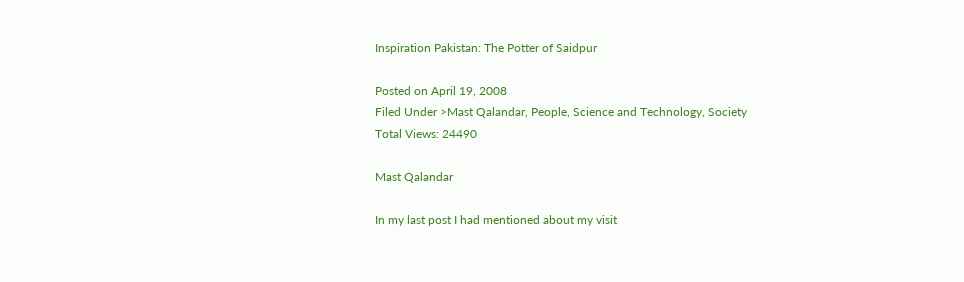Inspiration Pakistan: The Potter of Saidpur

Posted on April 19, 2008
Filed Under >Mast Qalandar, People, Science and Technology, Society
Total Views: 24490

Mast Qalandar

In my last post I had mentioned about my visit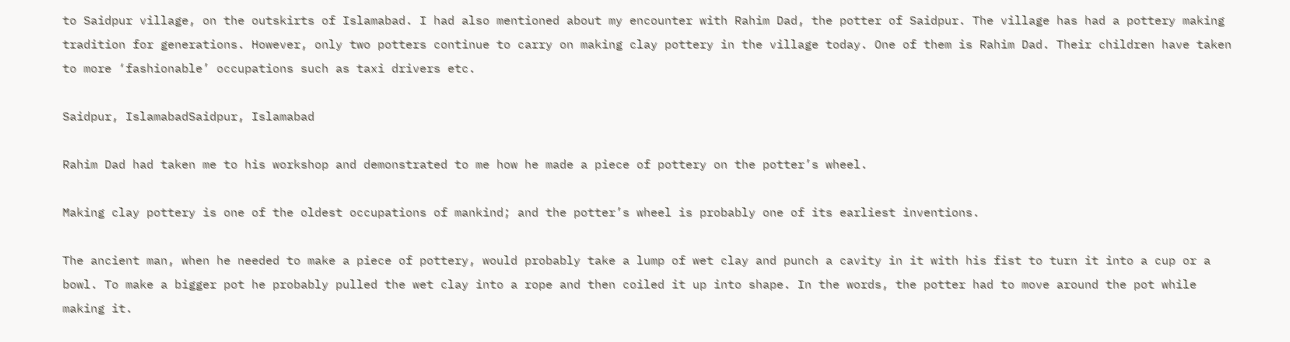to Saidpur village, on the outskirts of Islamabad. I had also mentioned about my encounter with Rahim Dad, the potter of Saidpur. The village has had a pottery making tradition for generations. However, only two potters continue to carry on making clay pottery in the village today. One of them is Rahim Dad. Their children have taken to more ‘fashionable’ occupations such as taxi drivers etc.

Saidpur, IslamabadSaidpur, Islamabad

Rahim Dad had taken me to his workshop and demonstrated to me how he made a piece of pottery on the potter’s wheel.

Making clay pottery is one of the oldest occupations of mankind; and the potter’s wheel is probably one of its earliest inventions.

The ancient man, when he needed to make a piece of pottery, would probably take a lump of wet clay and punch a cavity in it with his fist to turn it into a cup or a bowl. To make a bigger pot he probably pulled the wet clay into a rope and then coiled it up into shape. In the words, the potter had to move around the pot while making it.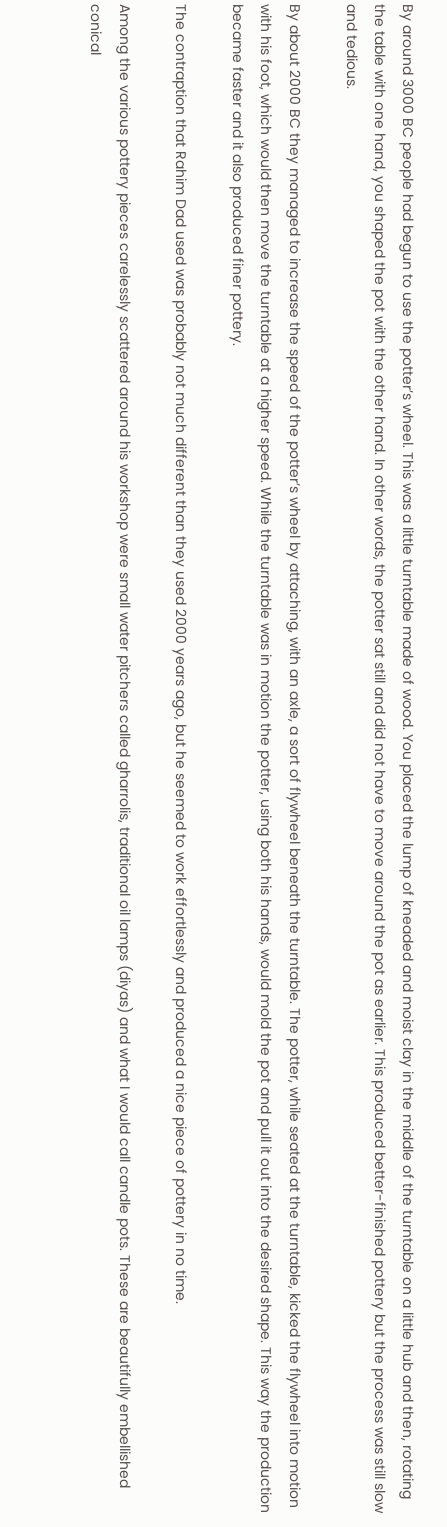By around 3000 BC people had begun to use the potter’s wheel. This was a little turntable made of wood. You placed the lump of kneaded and moist clay in the middle of the turntable on a little hub and then, rotating the table with one hand, you shaped the pot with the other hand. In other words, the potter sat still and did not have to move around the pot as earlier. This produced better-finished pottery but the process was still slow and tedious.

By about 2000 BC they managed to increase the speed of the potter’s wheel by attaching, with an axle, a sort of flywheel beneath the turntable. The potter, while seated at the turntable, kicked the flywheel into motion with his foot, which would then move the turntable at a higher speed. While the turntable was in motion the potter, using both his hands, would mold the pot and pull it out into the desired shape. This way the production became faster and it also produced finer pottery.

The contraption that Rahim Dad used was probably not much different than they used 2000 years ago, but he seemed to work effortlessly and produced a nice piece of pottery in no time.

Among the various pottery pieces carelessly scattered around his workshop were small water pitchers called gharrolis, traditional oil lamps (diyas) and what I would call candle pots. These are beautifully embellished conical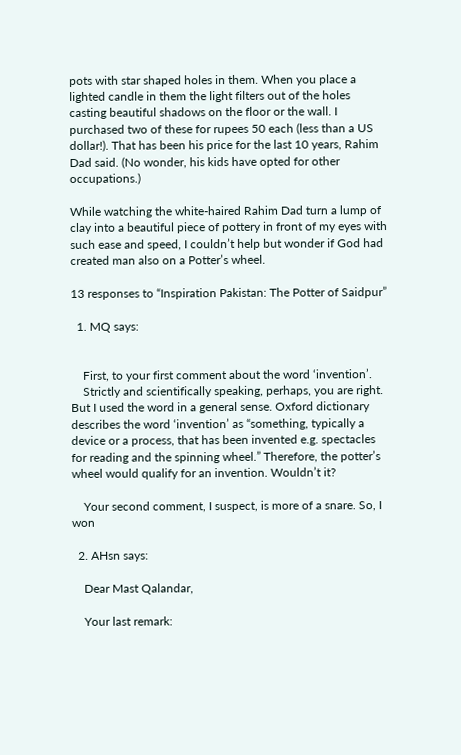pots with star shaped holes in them. When you place a lighted candle in them the light filters out of the holes casting beautiful shadows on the floor or the wall. I purchased two of these for rupees 50 each (less than a US dollar!). That has been his price for the last 10 years, Rahim Dad said. (No wonder, his kids have opted for other occupations.)

While watching the white-haired Rahim Dad turn a lump of clay into a beautiful piece of pottery in front of my eyes with such ease and speed, I couldn’t help but wonder if God had created man also on a Potter’s wheel.

13 responses to “Inspiration Pakistan: The Potter of Saidpur”

  1. MQ says:


    First, to your first comment about the word ‘invention’.
    Strictly and scientifically speaking, perhaps, you are right. But I used the word in a general sense. Oxford dictionary describes the word ‘invention’ as “something, typically a device or a process, that has been invented e.g. spectacles for reading and the spinning wheel.” Therefore, the potter’s wheel would qualify for an invention. Wouldn’t it?

    Your second comment, I suspect, is more of a snare. So, I won

  2. AHsn says:

    Dear Mast Qalandar,

    Your last remark: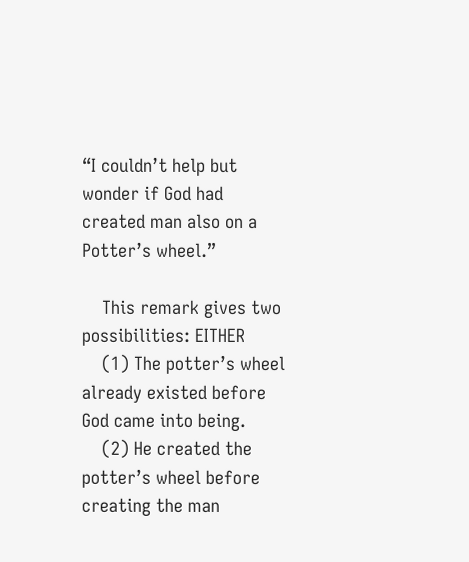“I couldn’t help but wonder if God had created man also on a Potter’s wheel.”

    This remark gives two possibilities: EITHER
    (1) The potter’s wheel already existed before God came into being.
    (2) He created the potter’s wheel before creating the man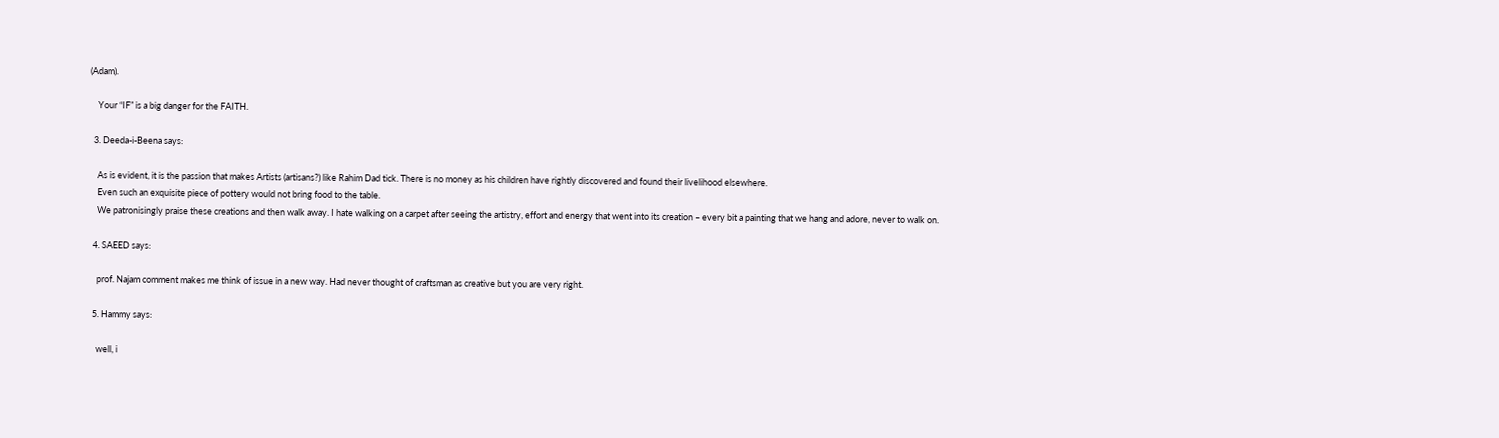(Adam).

    Your “IF” is a big danger for the FAITH.

  3. Deeda-i-Beena says:

    As is evident, it is the passion that makes Artists (artisans?) like Rahim Dad tick. There is no money as his children have rightly discovered and found their livelihood elsewhere.
    Even such an exquisite piece of pottery would not bring food to the table.
    We patronisingly praise these creations and then walk away. I hate walking on a carpet after seeing the artistry, effort and energy that went into its creation – every bit a painting that we hang and adore, never to walk on.

  4. SAEED says:

    prof. Najam comment makes me think of issue in a new way. Had never thought of craftsman as creative but you are very right.

  5. Hammy says:

    well, i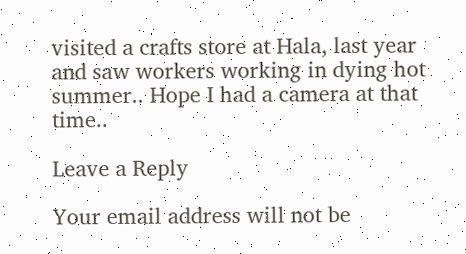visited a crafts store at Hala, last year and saw workers working in dying hot summer.. Hope I had a camera at that time..

Leave a Reply

Your email address will not be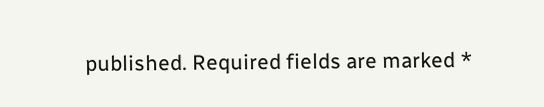published. Required fields are marked *